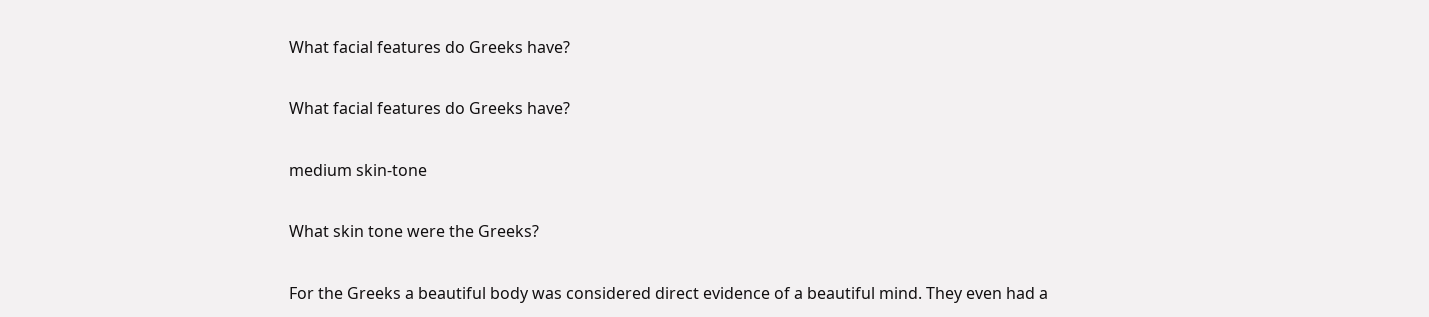What facial features do Greeks have?

What facial features do Greeks have?

medium skin-tone

What skin tone were the Greeks?

For the Greeks a beautiful body was considered direct evidence of a beautiful mind. They even had a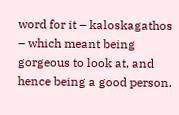word for it – kaloskagathos – which meant being gorgeous to look at, and hence being a good person.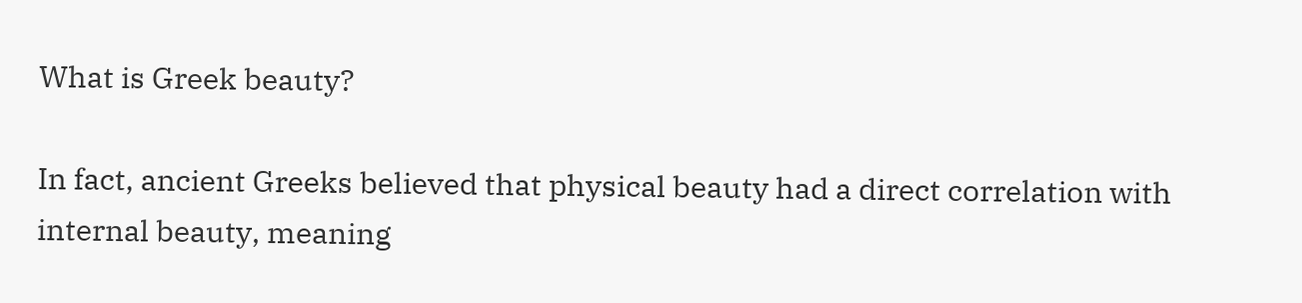What is Greek beauty?

In fact, ancient Greeks believed that physical beauty had a direct correlation with internal beauty, meaning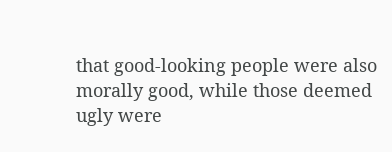that good-looking people were also morally good, while those deemed ugly were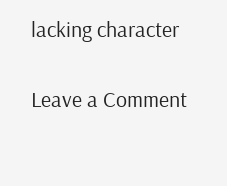lacking character

Leave a Comment